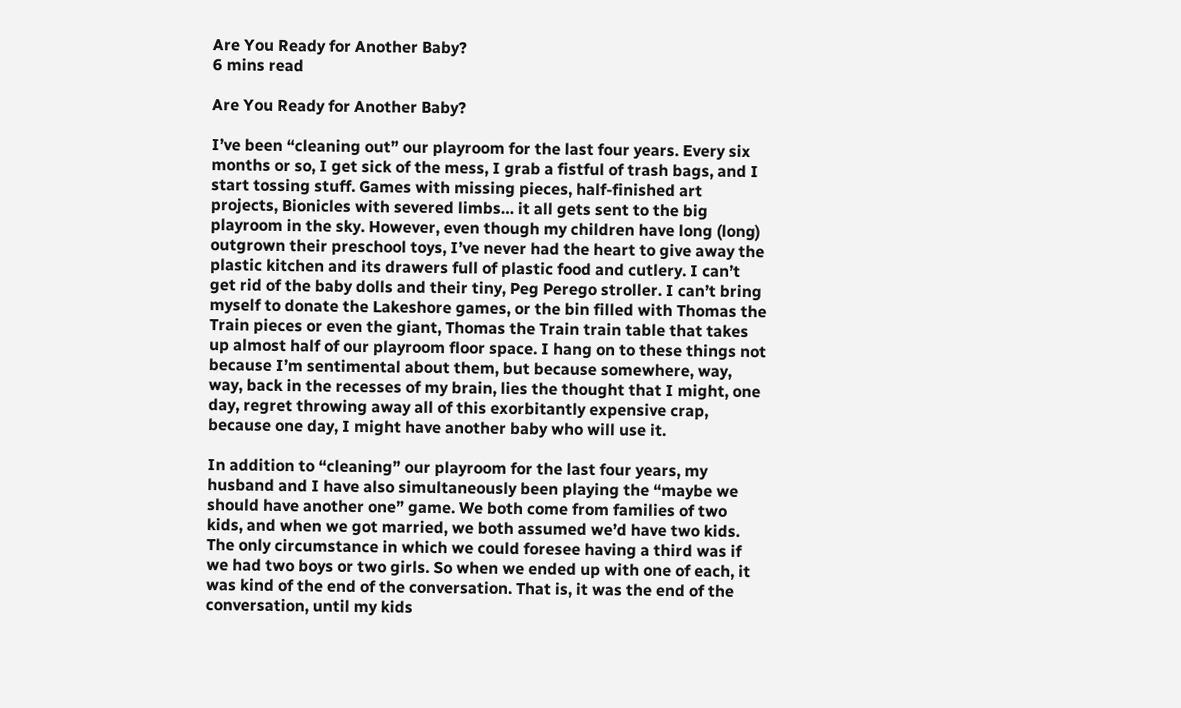Are You Ready for Another Baby?
6 mins read

Are You Ready for Another Baby?

I’ve been “cleaning out” our playroom for the last four years. Every six months or so, I get sick of the mess, I grab a fistful of trash bags, and I start tossing stuff. Games with missing pieces, half-finished art projects, Bionicles with severed limbs… it all gets sent to the big playroom in the sky. However, even though my children have long (long) outgrown their preschool toys, I’ve never had the heart to give away the plastic kitchen and its drawers full of plastic food and cutlery. I can’t get rid of the baby dolls and their tiny, Peg Perego stroller. I can’t bring myself to donate the Lakeshore games, or the bin filled with Thomas the Train pieces or even the giant, Thomas the Train train table that takes up almost half of our playroom floor space. I hang on to these things not because I’m sentimental about them, but because somewhere, way, way, back in the recesses of my brain, lies the thought that I might, one day, regret throwing away all of this exorbitantly expensive crap, because one day, I might have another baby who will use it.

In addition to “cleaning” our playroom for the last four years, my husband and I have also simultaneously been playing the “maybe we should have another one” game. We both come from families of two kids, and when we got married, we both assumed we’d have two kids. The only circumstance in which we could foresee having a third was if we had two boys or two girls. So when we ended up with one of each, it was kind of the end of the conversation. That is, it was the end of the conversation, until my kids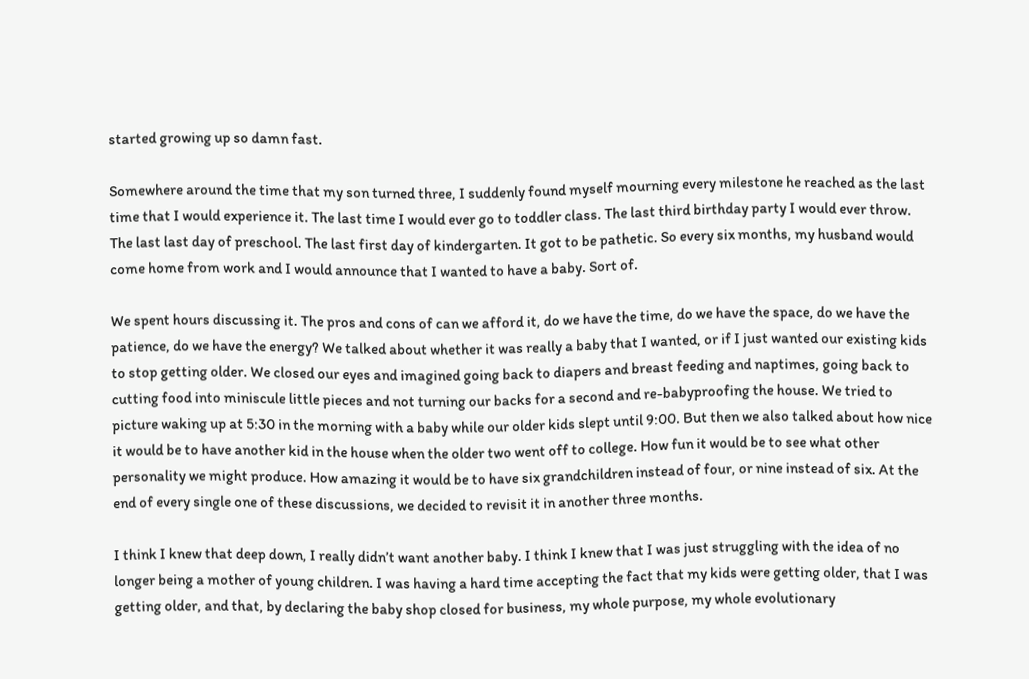started growing up so damn fast.

Somewhere around the time that my son turned three, I suddenly found myself mourning every milestone he reached as the last time that I would experience it. The last time I would ever go to toddler class. The last third birthday party I would ever throw. The last last day of preschool. The last first day of kindergarten. It got to be pathetic. So every six months, my husband would come home from work and I would announce that I wanted to have a baby. Sort of.

We spent hours discussing it. The pros and cons of can we afford it, do we have the time, do we have the space, do we have the patience, do we have the energy? We talked about whether it was really a baby that I wanted, or if I just wanted our existing kids to stop getting older. We closed our eyes and imagined going back to diapers and breast feeding and naptimes, going back to cutting food into miniscule little pieces and not turning our backs for a second and re-babyproofing the house. We tried to picture waking up at 5:30 in the morning with a baby while our older kids slept until 9:00. But then we also talked about how nice it would be to have another kid in the house when the older two went off to college. How fun it would be to see what other personality we might produce. How amazing it would be to have six grandchildren instead of four, or nine instead of six. At the end of every single one of these discussions, we decided to revisit it in another three months.

I think I knew that deep down, I really didn’t want another baby. I think I knew that I was just struggling with the idea of no longer being a mother of young children. I was having a hard time accepting the fact that my kids were getting older, that I was getting older, and that, by declaring the baby shop closed for business, my whole purpose, my whole evolutionary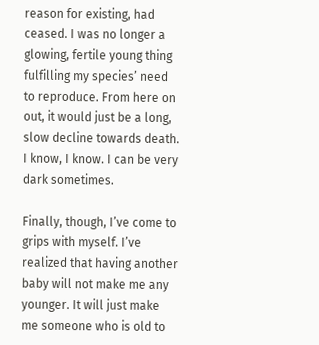reason for existing, had ceased. I was no longer a glowing, fertile young thing fulfilling my species’ need to reproduce. From here on out, it would just be a long, slow decline towards death. I know, I know. I can be very dark sometimes.

Finally, though, I’ve come to grips with myself. I’ve realized that having another baby will not make me any younger. It will just make me someone who is old to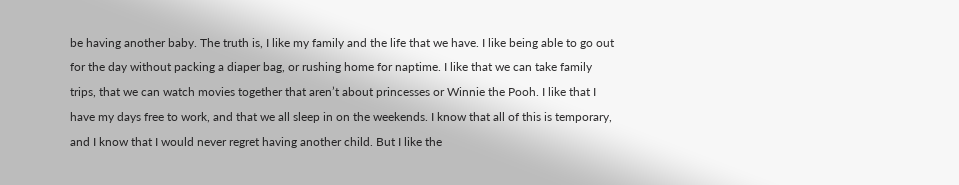be having another baby. The truth is, I like my family and the life that we have. I like being able to go out for the day without packing a diaper bag, or rushing home for naptime. I like that we can take family trips, that we can watch movies together that aren’t about princesses or Winnie the Pooh. I like that I have my days free to work, and that we all sleep in on the weekends. I know that all of this is temporary, and I know that I would never regret having another child. But I like the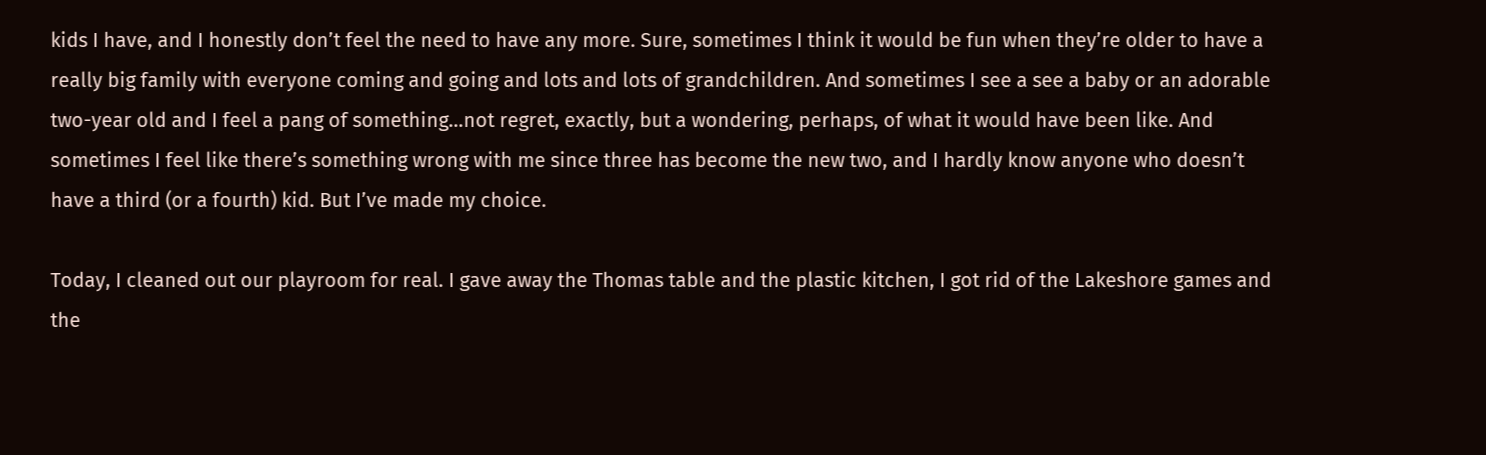kids I have, and I honestly don’t feel the need to have any more. Sure, sometimes I think it would be fun when they’re older to have a really big family with everyone coming and going and lots and lots of grandchildren. And sometimes I see a see a baby or an adorable two-year old and I feel a pang of something…not regret, exactly, but a wondering, perhaps, of what it would have been like. And sometimes I feel like there’s something wrong with me since three has become the new two, and I hardly know anyone who doesn’t have a third (or a fourth) kid. But I’ve made my choice.

Today, I cleaned out our playroom for real. I gave away the Thomas table and the plastic kitchen, I got rid of the Lakeshore games and the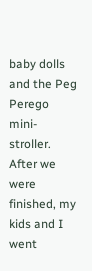baby dolls and the Peg Perego mini-stroller. After we were finished, my kids and I went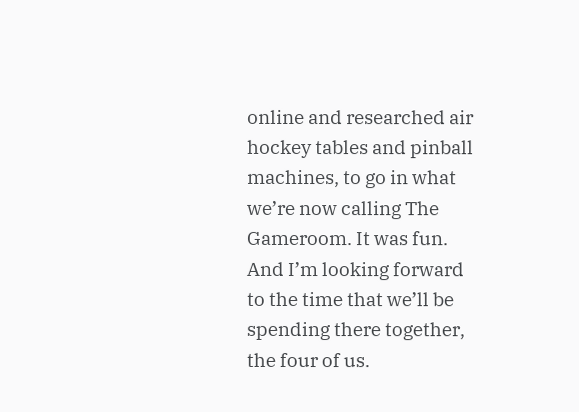online and researched air hockey tables and pinball machines, to go in what we’re now calling The Gameroom. It was fun. And I’m looking forward to the time that we’ll be spending there together, the four of us.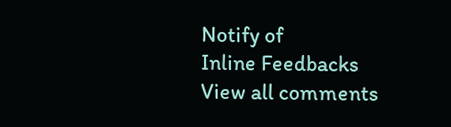Notify of
Inline Feedbacks
View all comments